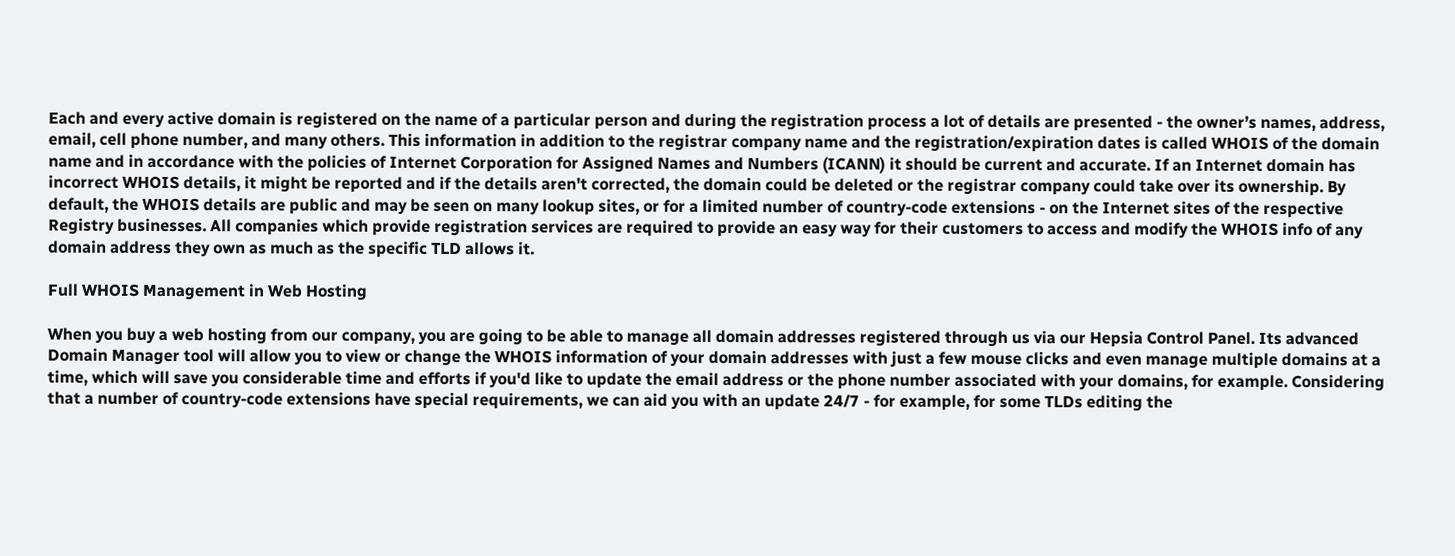Each and every active domain is registered on the name of a particular person and during the registration process a lot of details are presented - the owner’s names, address, email, cell phone number, and many others. This information in addition to the registrar company name and the registration/expiration dates is called WHOIS of the domain name and in accordance with the policies of Internet Corporation for Assigned Names and Numbers (ICANN) it should be current and accurate. If an Internet domain has incorrect WHOIS details, it might be reported and if the details aren't corrected, the domain could be deleted or the registrar company could take over its ownership. By default, the WHOIS details are public and may be seen on many lookup sites, or for a limited number of country-code extensions - on the Internet sites of the respective Registry businesses. All companies which provide registration services are required to provide an easy way for their customers to access and modify the WHOIS info of any domain address they own as much as the specific TLD allows it.

Full WHOIS Management in Web Hosting

When you buy a web hosting from our company, you are going to be able to manage all domain addresses registered through us via our Hepsia Control Panel. Its advanced Domain Manager tool will allow you to view or change the WHOIS information of your domain addresses with just a few mouse clicks and even manage multiple domains at a time, which will save you considerable time and efforts if you'd like to update the email address or the phone number associated with your domains, for example. Considering that a number of country-code extensions have special requirements, we can aid you with an update 24/7 - for example, for some TLDs editing the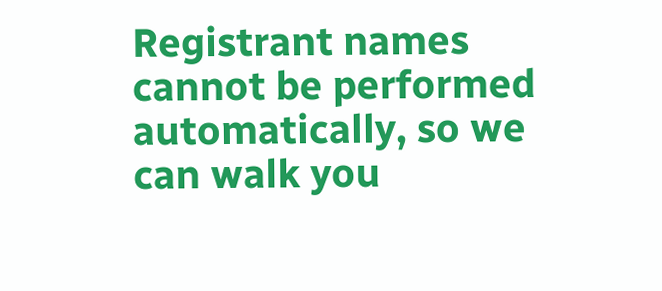Registrant names cannot be performed automatically, so we can walk you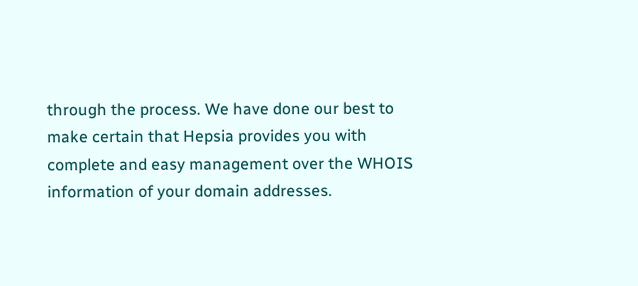through the process. We have done our best to make certain that Hepsia provides you with complete and easy management over the WHOIS information of your domain addresses.